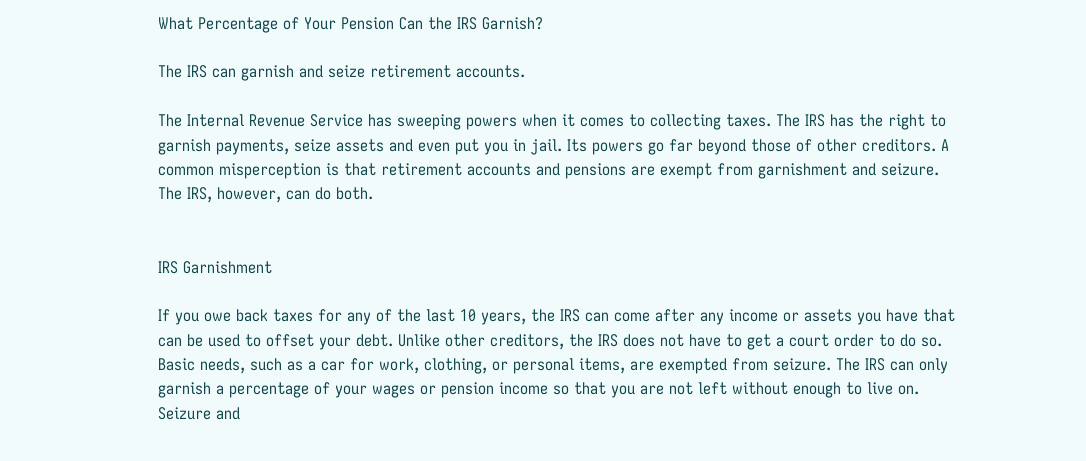What Percentage of Your Pension Can the IRS Garnish?

The IRS can garnish and seize retirement accounts.

The Internal Revenue Service has sweeping powers when it comes to collecting taxes. The IRS has the right to garnish payments, seize assets and even put you in jail. Its powers go far beyond those of other creditors. A common misperception is that retirement accounts and pensions are exempt from garnishment and seizure. The IRS, however, can do both.


IRS Garnishment

If you owe back taxes for any of the last 10 years, the IRS can come after any income or assets you have that can be used to offset your debt. Unlike other creditors, the IRS does not have to get a court order to do so. Basic needs, such as a car for work, clothing, or personal items, are exempted from seizure. The IRS can only garnish a percentage of your wages or pension income so that you are not left without enough to live on. Seizure and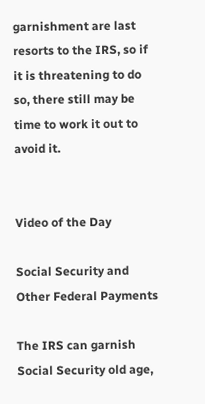garnishment are last resorts to the IRS, so if it is threatening to do so, there still may be time to work it out to avoid it.


Video of the Day

Social Security and Other Federal Payments

The IRS can garnish Social Security old age,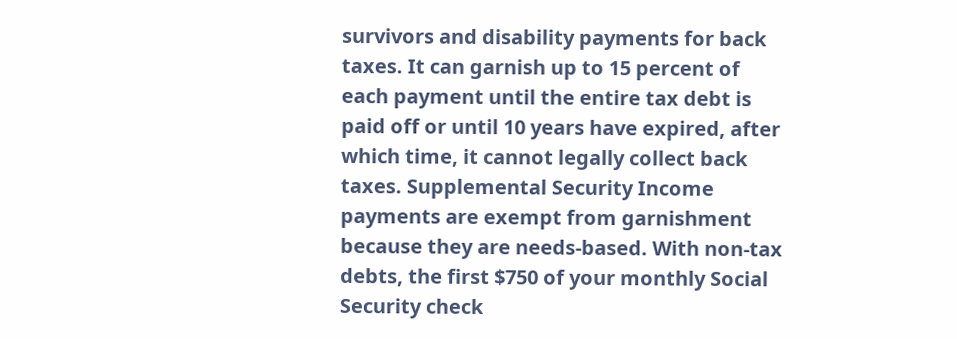survivors and disability payments for back taxes. It can garnish up to 15 percent of each payment until the entire tax debt is paid off or until 10 years have expired, after which time, it cannot legally collect back taxes. Supplemental Security Income payments are exempt from garnishment because they are needs-based. With non-tax debts, the first $750 of your monthly Social Security check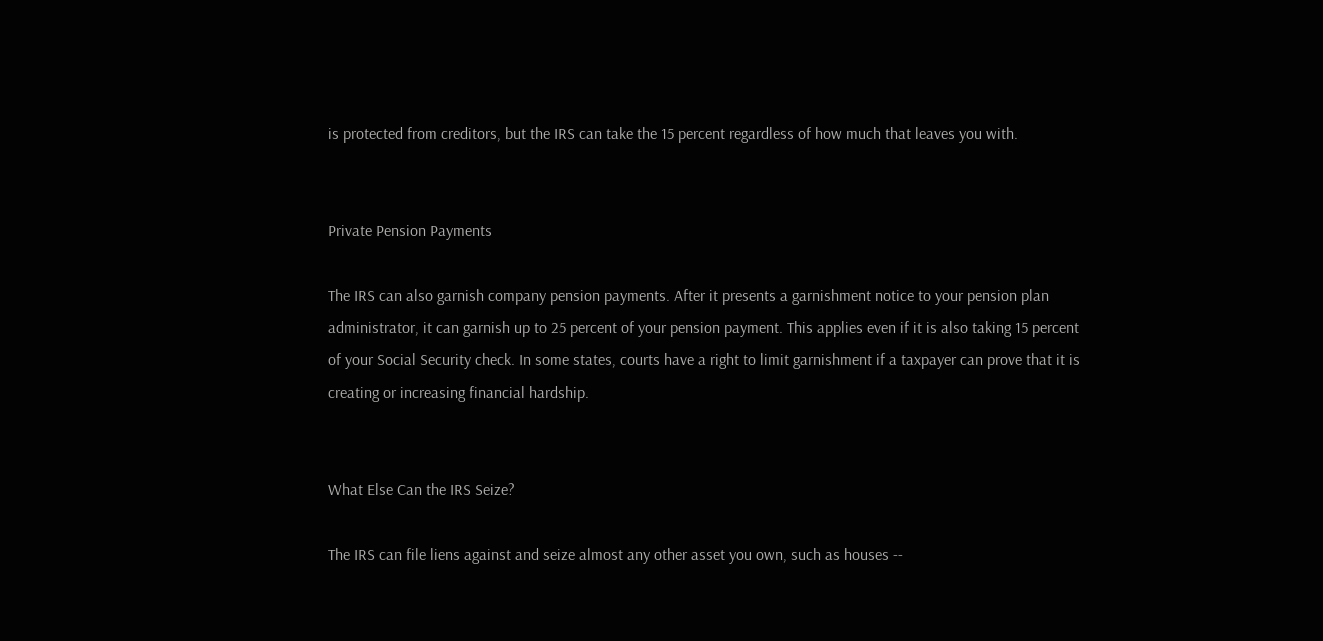is protected from creditors, but the IRS can take the 15 percent regardless of how much that leaves you with.


Private Pension Payments

The IRS can also garnish company pension payments. After it presents a garnishment notice to your pension plan administrator, it can garnish up to 25 percent of your pension payment. This applies even if it is also taking 15 percent of your Social Security check. In some states, courts have a right to limit garnishment if a taxpayer can prove that it is creating or increasing financial hardship.


What Else Can the IRS Seize?

The IRS can file liens against and seize almost any other asset you own, such as houses --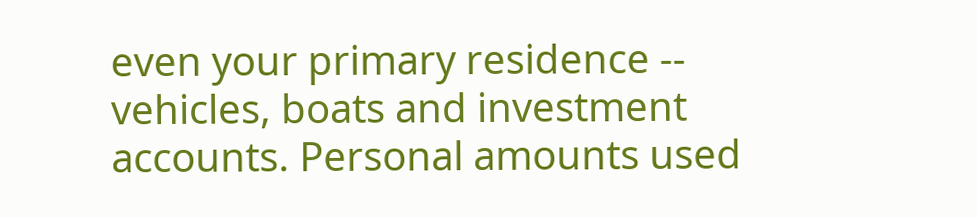even your primary residence -- vehicles, boats and investment accounts. Personal amounts used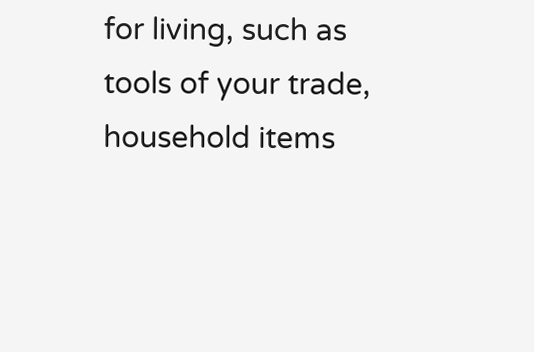for living, such as tools of your trade, household items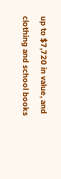up to $7,720 in value, and clothing and school books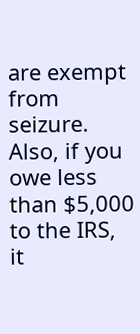are exempt from seizure. Also, if you owe less than $5,000 to the IRS, it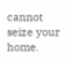cannot seize your home.